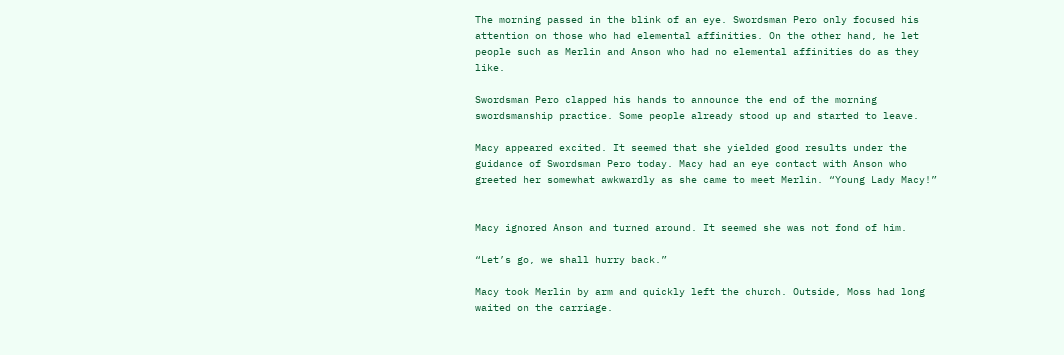The morning passed in the blink of an eye. Swordsman Pero only focused his attention on those who had elemental affinities. On the other hand, he let people such as Merlin and Anson who had no elemental affinities do as they like.

Swordsman Pero clapped his hands to announce the end of the morning swordsmanship practice. Some people already stood up and started to leave.

Macy appeared excited. It seemed that she yielded good results under the guidance of Swordsman Pero today. Macy had an eye contact with Anson who greeted her somewhat awkwardly as she came to meet Merlin. “Young Lady Macy!”


Macy ignored Anson and turned around. It seemed she was not fond of him.

“Let’s go, we shall hurry back.”

Macy took Merlin by arm and quickly left the church. Outside, Moss had long waited on the carriage.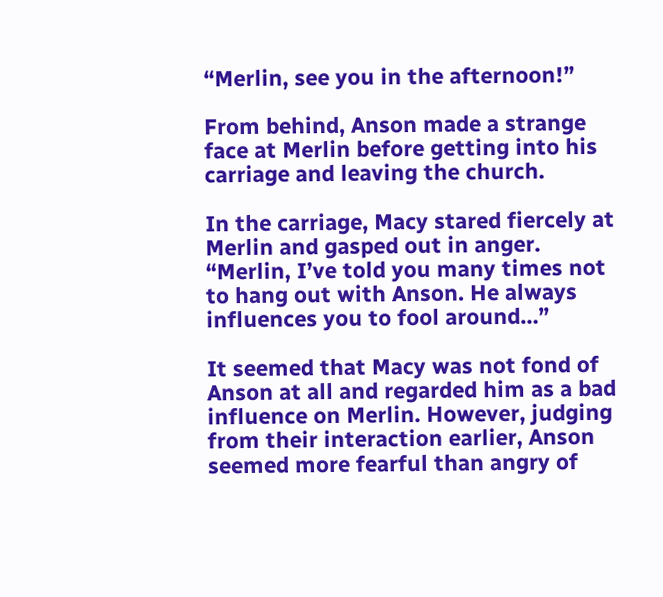“Merlin, see you in the afternoon!”

From behind, Anson made a strange face at Merlin before getting into his carriage and leaving the church.

In the carriage, Macy stared fiercely at Merlin and gasped out in anger. “Merlin, I’ve told you many times not to hang out with Anson. He always influences you to fool around…”

It seemed that Macy was not fond of Anson at all and regarded him as a bad influence on Merlin. However, judging from their interaction earlier, Anson seemed more fearful than angry of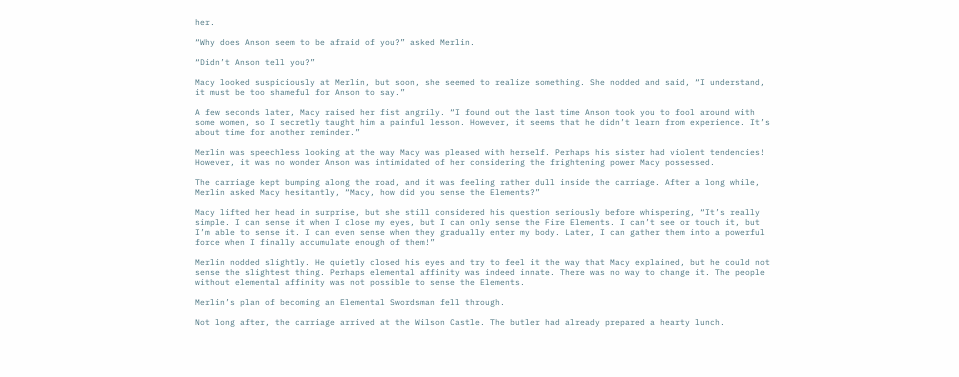her.

“Why does Anson seem to be afraid of you?” asked Merlin.

“Didn’t Anson tell you?”

Macy looked suspiciously at Merlin, but soon, she seemed to realize something. She nodded and said, “I understand, it must be too shameful for Anson to say.”

A few seconds later, Macy raised her fist angrily. “I found out the last time Anson took you to fool around with some women, so I secretly taught him a painful lesson. However, it seems that he didn’t learn from experience. It’s about time for another reminder.”

Merlin was speechless looking at the way Macy was pleased with herself. Perhaps his sister had violent tendencies! However, it was no wonder Anson was intimidated of her considering the frightening power Macy possessed.

The carriage kept bumping along the road, and it was feeling rather dull inside the carriage. After a long while, Merlin asked Macy hesitantly, “Macy, how did you sense the Elements?”

Macy lifted her head in surprise, but she still considered his question seriously before whispering, “It’s really simple. I can sense it when I close my eyes, but I can only sense the Fire Elements. I can’t see or touch it, but I’m able to sense it. I can even sense when they gradually enter my body. Later, I can gather them into a powerful force when I finally accumulate enough of them!”

Merlin nodded slightly. He quietly closed his eyes and try to feel it the way that Macy explained, but he could not sense the slightest thing. Perhaps elemental affinity was indeed innate. There was no way to change it. The people without elemental affinity was not possible to sense the Elements.

Merlin’s plan of becoming an Elemental Swordsman fell through.

Not long after, the carriage arrived at the Wilson Castle. The butler had already prepared a hearty lunch.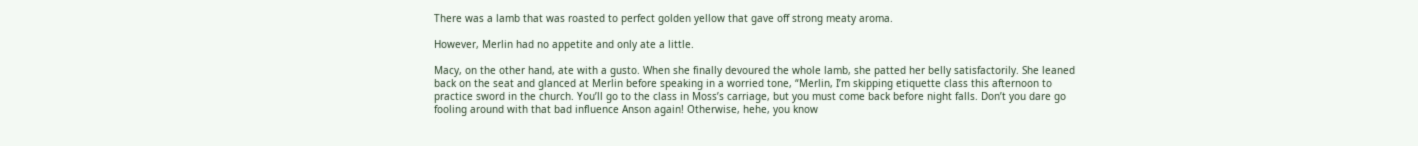There was a lamb that was roasted to perfect golden yellow that gave off strong meaty aroma.

However, Merlin had no appetite and only ate a little.

Macy, on the other hand, ate with a gusto. When she finally devoured the whole lamb, she patted her belly satisfactorily. She leaned back on the seat and glanced at Merlin before speaking in a worried tone, “Merlin, I’m skipping etiquette class this afternoon to practice sword in the church. You’ll go to the class in Moss’s carriage, but you must come back before night falls. Don’t you dare go fooling around with that bad influence Anson again! Otherwise, hehe, you know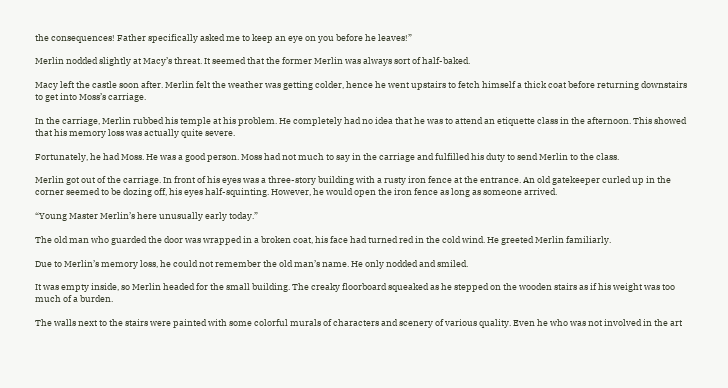the consequences! Father specifically asked me to keep an eye on you before he leaves!”

Merlin nodded slightly at Macy’s threat. It seemed that the former Merlin was always sort of half-baked.

Macy left the castle soon after. Merlin felt the weather was getting colder, hence he went upstairs to fetch himself a thick coat before returning downstairs to get into Moss’s carriage.

In the carriage, Merlin rubbed his temple at his problem. He completely had no idea that he was to attend an etiquette class in the afternoon. This showed that his memory loss was actually quite severe.

Fortunately, he had Moss. He was a good person. Moss had not much to say in the carriage and fulfilled his duty to send Merlin to the class.

Merlin got out of the carriage. In front of his eyes was a three-story building with a rusty iron fence at the entrance. An old gatekeeper curled up in the corner seemed to be dozing off, his eyes half-squinting. However, he would open the iron fence as long as someone arrived.

“Young Master Merlin’s here unusually early today.”

The old man who guarded the door was wrapped in a broken coat, his face had turned red in the cold wind. He greeted Merlin familiarly.

Due to Merlin’s memory loss, he could not remember the old man’s name. He only nodded and smiled.

It was empty inside, so Merlin headed for the small building. The creaky floorboard squeaked as he stepped on the wooden stairs as if his weight was too much of a burden.

The walls next to the stairs were painted with some colorful murals of characters and scenery of various quality. Even he who was not involved in the art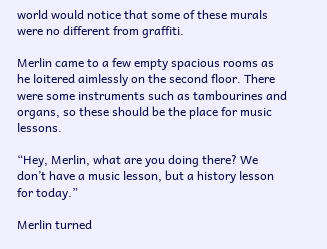world would notice that some of these murals were no different from graffiti.

Merlin came to a few empty spacious rooms as he loitered aimlessly on the second floor. There were some instruments such as tambourines and organs, so these should be the place for music lessons.

“Hey, Merlin, what are you doing there? We don’t have a music lesson, but a history lesson for today.”

Merlin turned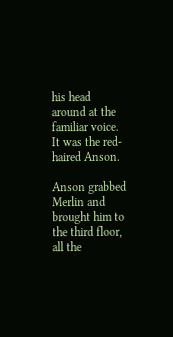his head around at the familiar voice. It was the red-haired Anson.

Anson grabbed Merlin and brought him to the third floor, all the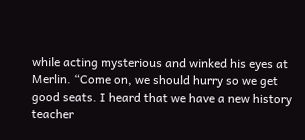while acting mysterious and winked his eyes at Merlin. “Come on, we should hurry so we get good seats. I heard that we have a new history teacher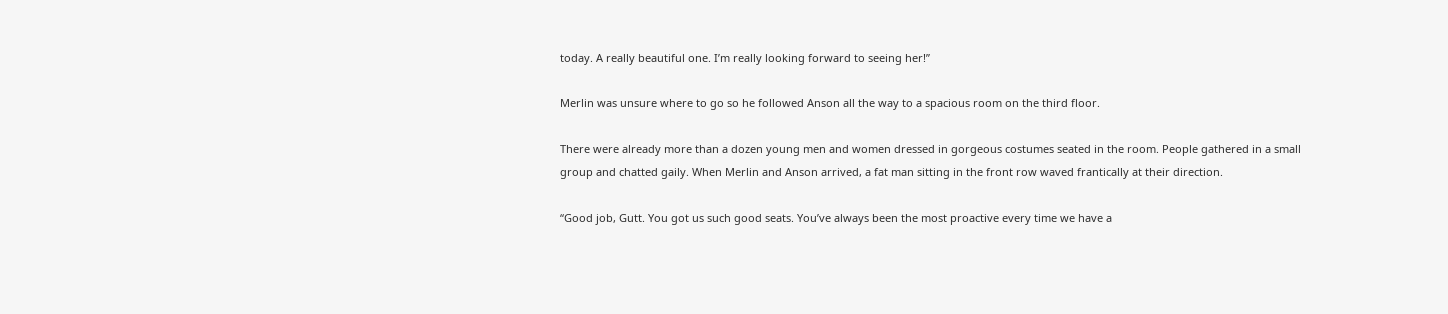today. A really beautiful one. I’m really looking forward to seeing her!”

Merlin was unsure where to go so he followed Anson all the way to a spacious room on the third floor.

There were already more than a dozen young men and women dressed in gorgeous costumes seated in the room. People gathered in a small group and chatted gaily. When Merlin and Anson arrived, a fat man sitting in the front row waved frantically at their direction.

“Good job, Gutt. You got us such good seats. You’ve always been the most proactive every time we have a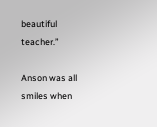beautiful teacher.”

Anson was all smiles when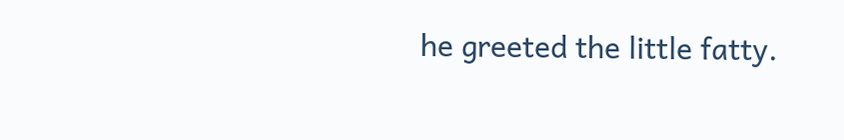he greeted the little fatty.